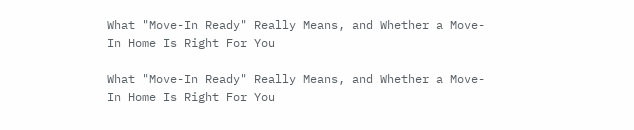What "Move-In Ready" Really Means, and Whether a Move-In Home Is Right For You

What "Move-In Ready" Really Means, and Whether a Move-In Home Is Right For You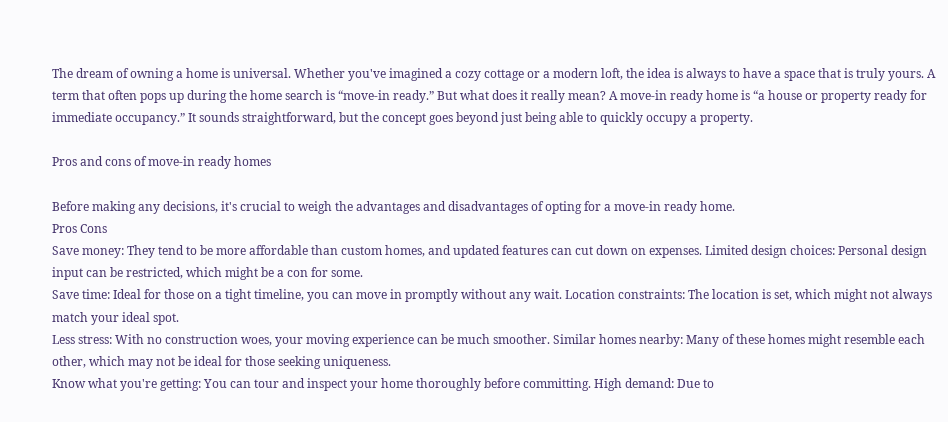The dream of owning a home is universal. Whether you've imagined a cozy cottage or a modern loft, the idea is always to have a space that is truly yours. A term that often pops up during the home search is “move-in ready.” But what does it really mean? A move-in ready home is “a house or property ready for immediate occupancy.” It sounds straightforward, but the concept goes beyond just being able to quickly occupy a property.

Pros and cons of move-in ready homes

Before making any decisions, it's crucial to weigh the advantages and disadvantages of opting for a move-in ready home.
Pros Cons
Save money: They tend to be more affordable than custom homes, and updated features can cut down on expenses. Limited design choices: Personal design input can be restricted, which might be a con for some.
Save time: Ideal for those on a tight timeline, you can move in promptly without any wait. Location constraints: The location is set, which might not always match your ideal spot.
Less stress: With no construction woes, your moving experience can be much smoother. Similar homes nearby: Many of these homes might resemble each other, which may not be ideal for those seeking uniqueness.
Know what you're getting: You can tour and inspect your home thoroughly before committing. High demand: Due to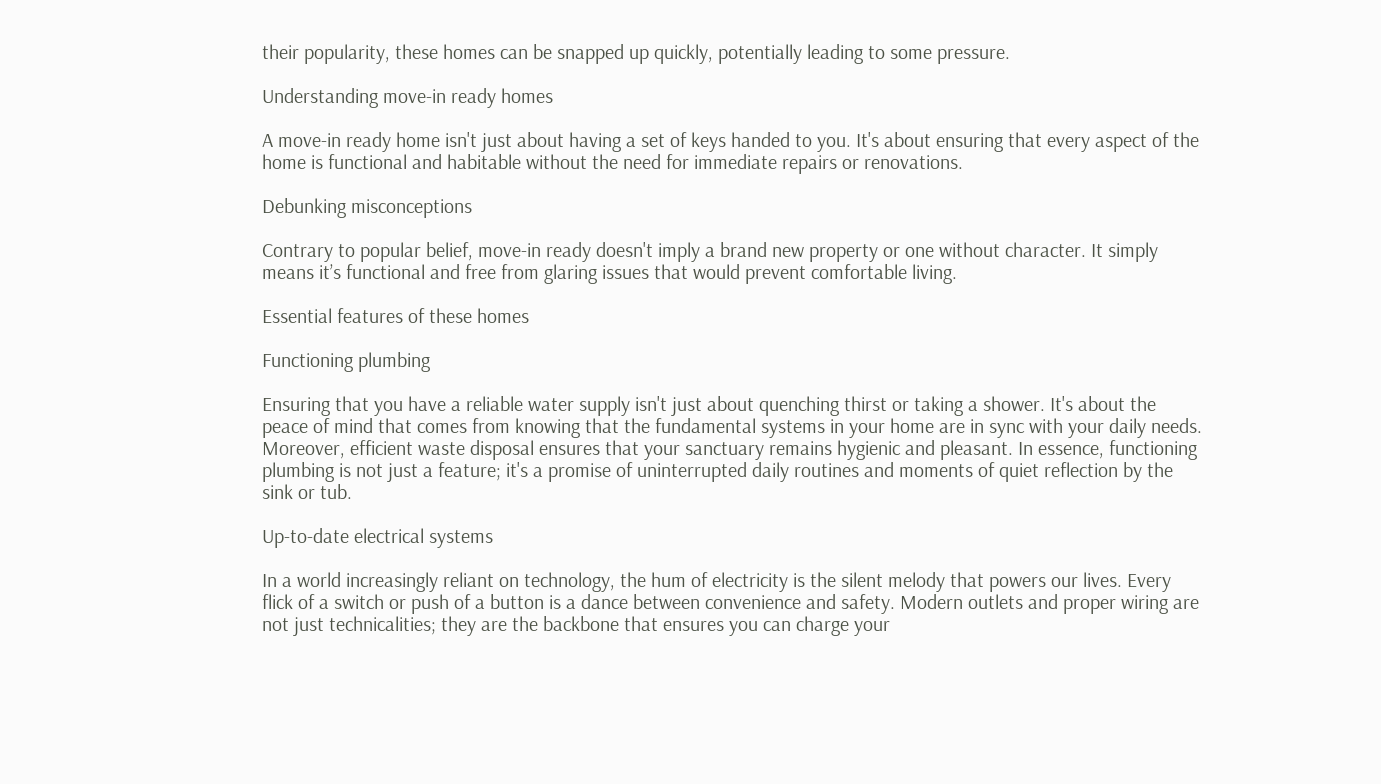their popularity, these homes can be snapped up quickly, potentially leading to some pressure.

Understanding move-in ready homes

A move-in ready home isn't just about having a set of keys handed to you. It's about ensuring that every aspect of the home is functional and habitable without the need for immediate repairs or renovations.

Debunking misconceptions

Contrary to popular belief, move-in ready doesn't imply a brand new property or one without character. It simply means it’s functional and free from glaring issues that would prevent comfortable living.

Essential features of these homes

Functioning plumbing

Ensuring that you have a reliable water supply isn't just about quenching thirst or taking a shower. It's about the peace of mind that comes from knowing that the fundamental systems in your home are in sync with your daily needs. Moreover, efficient waste disposal ensures that your sanctuary remains hygienic and pleasant. In essence, functioning plumbing is not just a feature; it's a promise of uninterrupted daily routines and moments of quiet reflection by the sink or tub.

Up-to-date electrical systems

In a world increasingly reliant on technology, the hum of electricity is the silent melody that powers our lives. Every flick of a switch or push of a button is a dance between convenience and safety. Modern outlets and proper wiring are not just technicalities; they are the backbone that ensures you can charge your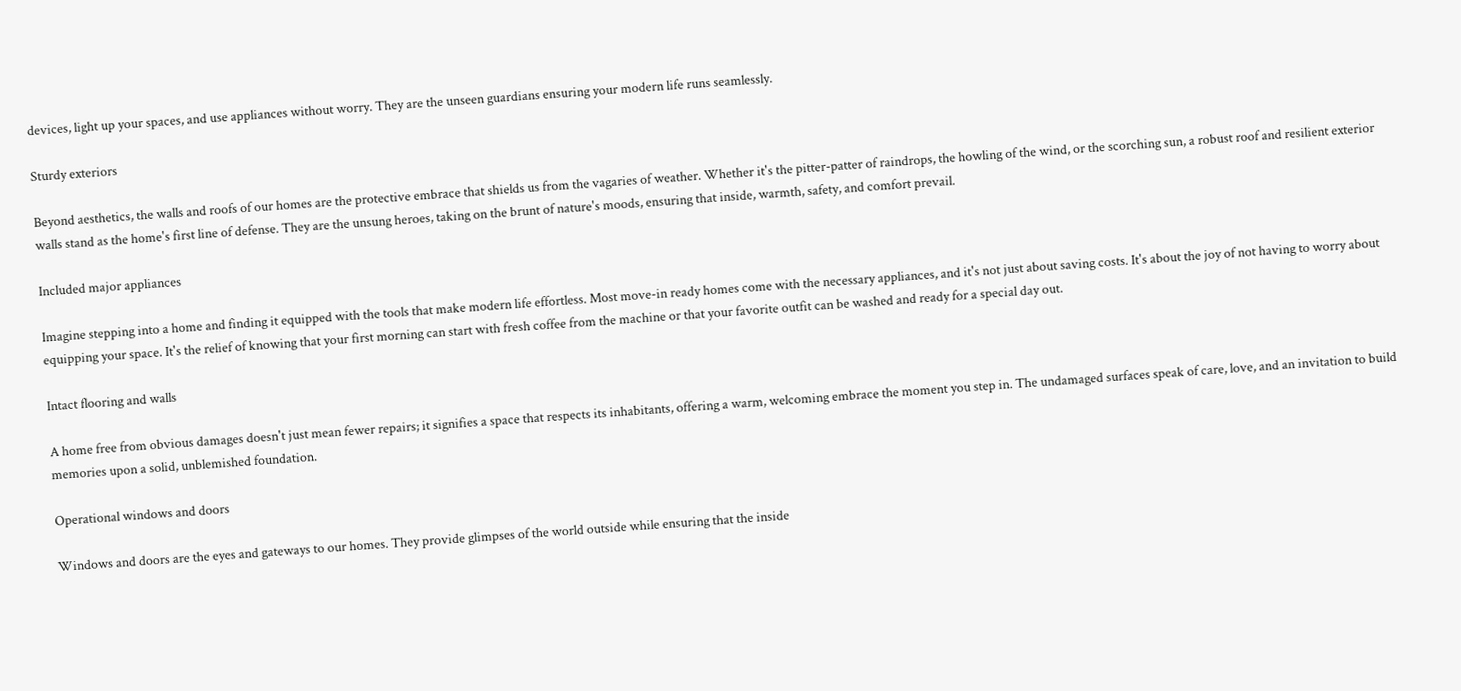devices, light up your spaces, and use appliances without worry. They are the unseen guardians ensuring your modern life runs seamlessly.

Sturdy exteriors

Beyond aesthetics, the walls and roofs of our homes are the protective embrace that shields us from the vagaries of weather. Whether it's the pitter-patter of raindrops, the howling of the wind, or the scorching sun, a robust roof and resilient exterior walls stand as the home's first line of defense. They are the unsung heroes, taking on the brunt of nature's moods, ensuring that inside, warmth, safety, and comfort prevail.

Included major appliances

Imagine stepping into a home and finding it equipped with the tools that make modern life effortless. Most move-in ready homes come with the necessary appliances, and it's not just about saving costs. It's about the joy of not having to worry about equipping your space. It's the relief of knowing that your first morning can start with fresh coffee from the machine or that your favorite outfit can be washed and ready for a special day out.

Intact flooring and walls

A home free from obvious damages doesn't just mean fewer repairs; it signifies a space that respects its inhabitants, offering a warm, welcoming embrace the moment you step in. The undamaged surfaces speak of care, love, and an invitation to build memories upon a solid, unblemished foundation.

Operational windows and doors

Windows and doors are the eyes and gateways to our homes. They provide glimpses of the world outside while ensuring that the inside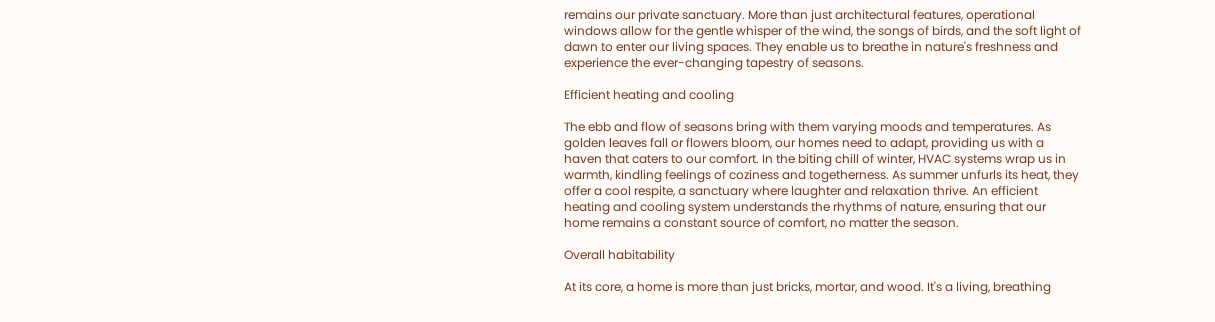remains our private sanctuary. More than just architectural features, operational windows allow for the gentle whisper of the wind, the songs of birds, and the soft light of dawn to enter our living spaces. They enable us to breathe in nature's freshness and experience the ever-changing tapestry of seasons.

Efficient heating and cooling

The ebb and flow of seasons bring with them varying moods and temperatures. As golden leaves fall or flowers bloom, our homes need to adapt, providing us with a haven that caters to our comfort. In the biting chill of winter, HVAC systems wrap us in warmth, kindling feelings of coziness and togetherness. As summer unfurls its heat, they offer a cool respite, a sanctuary where laughter and relaxation thrive. An efficient heating and cooling system understands the rhythms of nature, ensuring that our home remains a constant source of comfort, no matter the season.

Overall habitability

At its core, a home is more than just bricks, mortar, and wood. It's a living, breathing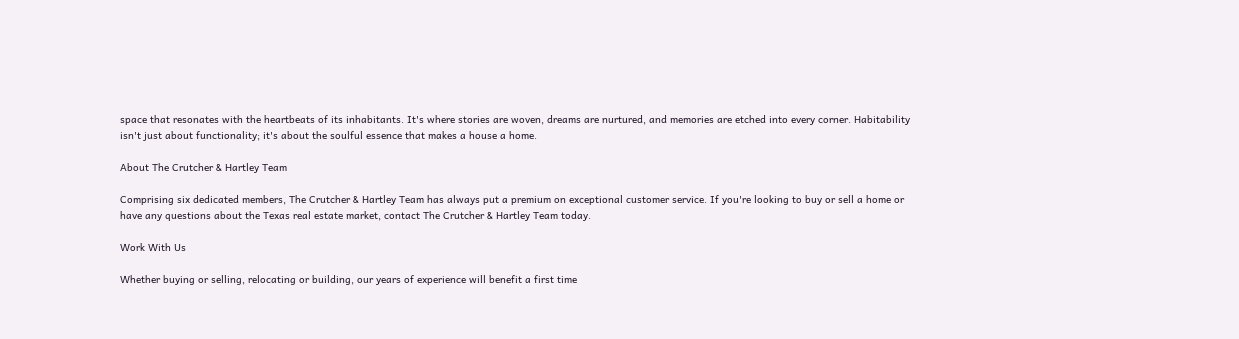space that resonates with the heartbeats of its inhabitants. It's where stories are woven, dreams are nurtured, and memories are etched into every corner. Habitability isn't just about functionality; it's about the soulful essence that makes a house a home.

About The Crutcher & Hartley Team

Comprising six dedicated members, The Crutcher & Hartley Team has always put a premium on exceptional customer service. If you're looking to buy or sell a home or have any questions about the Texas real estate market, contact The Crutcher & Hartley Team today.

Work With Us

Whether buying or selling, relocating or building, our years of experience will benefit a first time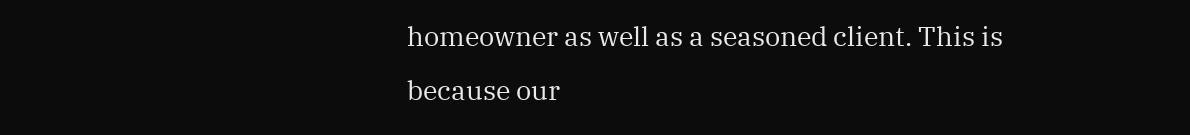homeowner as well as a seasoned client. This is because our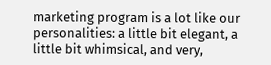marketing program is a lot like our personalities: a little bit elegant, a little bit whimsical, and very,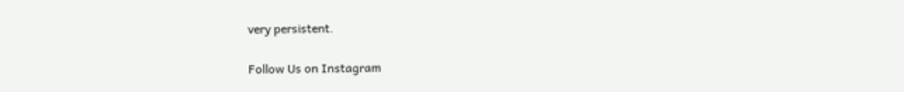very persistent.

Follow Us on Instagram